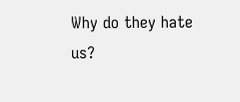Why do they hate us?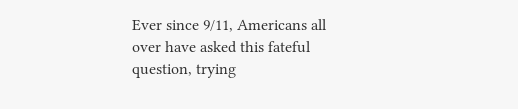Ever since 9/11, Americans all over have asked this fateful question, trying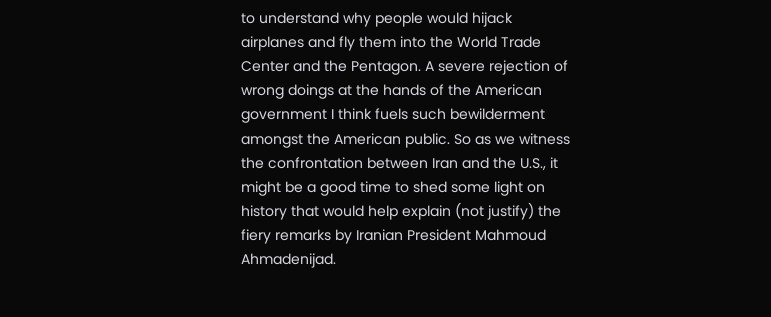to understand why people would hijack airplanes and fly them into the World Trade Center and the Pentagon. A severe rejection of wrong doings at the hands of the American government I think fuels such bewilderment amongst the American public. So as we witness the confrontation between Iran and the U.S., it might be a good time to shed some light on history that would help explain (not justify) the fiery remarks by Iranian President Mahmoud Ahmadenijad.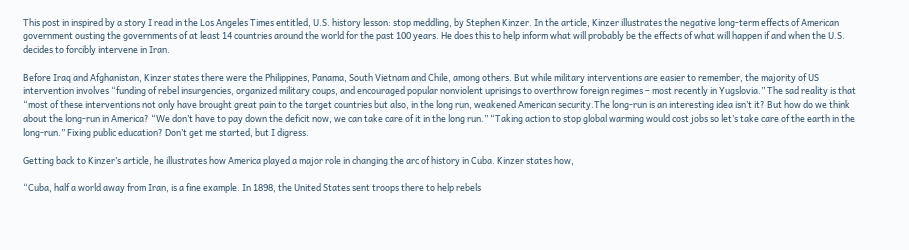This post in inspired by a story I read in the Los Angeles Times entitled, U.S. history lesson: stop meddling, by Stephen Kinzer. In the article, Kinzer illustrates the negative long-term effects of American government ousting the governments of at least 14 countries around the world for the past 100 years. He does this to help inform what will probably be the effects of what will happen if and when the U.S. decides to forcibly intervene in Iran.

Before Iraq and Afghanistan, Kinzer states there were the Philippines, Panama, South Vietnam and Chile, among others. But while military interventions are easier to remember, the majority of US intervention involves “funding of rebel insurgencies, organized military coups, and encouraged popular nonviolent uprisings to overthrow foreign regimes – most recently in Yugslovia.” The sad reality is that “most of these interventions not only have brought great pain to the target countries but also, in the long run, weakened American security.The long-run is an interesting idea isn’t it? But how do we think about the long-run in America? “We don’t have to pay down the deficit now, we can take care of it in the long run.” “Taking action to stop global warming would cost jobs so let’s take care of the earth in the long-run.” Fixing public education? Don’t get me started, but I digress.

Getting back to Kinzer’s article, he illustrates how America played a major role in changing the arc of history in Cuba. Kinzer states how,

“Cuba, half a world away from Iran, is a fine example. In 1898, the United States sent troops there to help rebels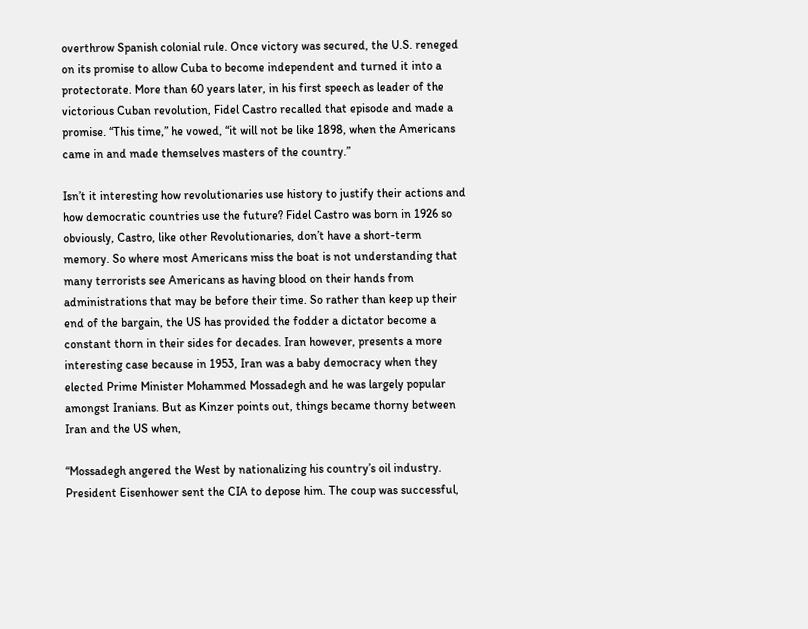overthrow Spanish colonial rule. Once victory was secured, the U.S. reneged on its promise to allow Cuba to become independent and turned it into a protectorate. More than 60 years later, in his first speech as leader of the victorious Cuban revolution, Fidel Castro recalled that episode and made a promise. “This time,” he vowed, “it will not be like 1898, when the Americans came in and made themselves masters of the country.”

Isn’t it interesting how revolutionaries use history to justify their actions and how democratic countries use the future? Fidel Castro was born in 1926 so obviously, Castro, like other Revolutionaries, don’t have a short-term memory. So where most Americans miss the boat is not understanding that many terrorists see Americans as having blood on their hands from administrations that may be before their time. So rather than keep up their end of the bargain, the US has provided the fodder a dictator become a constant thorn in their sides for decades. Iran however, presents a more interesting case because in 1953, Iran was a baby democracy when they elected Prime Minister Mohammed Mossadegh and he was largely popular amongst Iranians. But as Kinzer points out, things became thorny between Iran and the US when,

“Mossadegh angered the West by nationalizing his country’s oil industry. President Eisenhower sent the CIA to depose him. The coup was successful,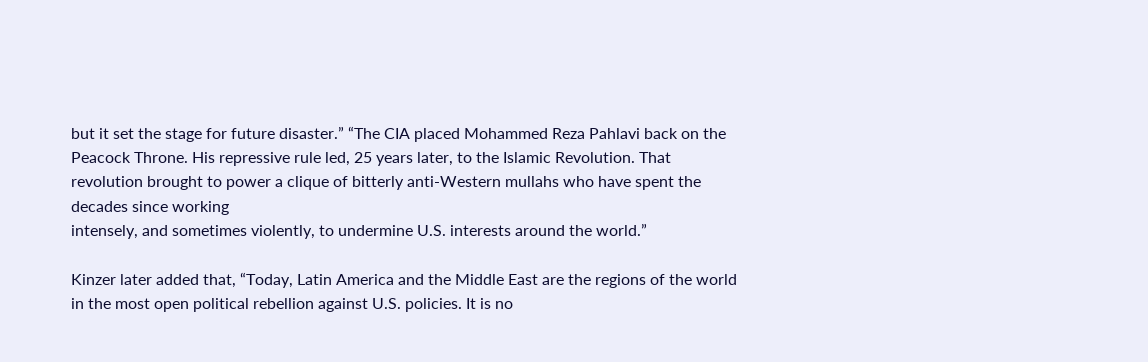but it set the stage for future disaster.” “The CIA placed Mohammed Reza Pahlavi back on the Peacock Throne. His repressive rule led, 25 years later, to the Islamic Revolution. That revolution brought to power a clique of bitterly anti-Western mullahs who have spent the decades since working
intensely, and sometimes violently, to undermine U.S. interests around the world.”

Kinzer later added that, “Today, Latin America and the Middle East are the regions of the world in the most open political rebellion against U.S. policies. It is no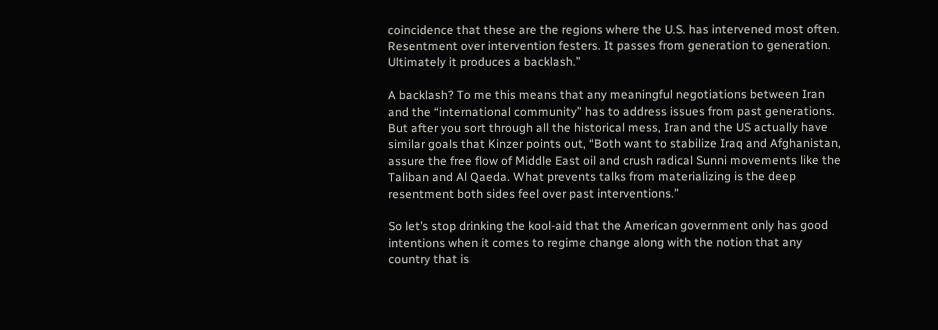coincidence that these are the regions where the U.S. has intervened most often. Resentment over intervention festers. It passes from generation to generation. Ultimately it produces a backlash.”

A backlash? To me this means that any meaningful negotiations between Iran and the “international community” has to address issues from past generations. But after you sort through all the historical mess, Iran and the US actually have similar goals that Kinzer points out, “Both want to stabilize Iraq and Afghanistan, assure the free flow of Middle East oil and crush radical Sunni movements like the Taliban and Al Qaeda. What prevents talks from materializing is the deep resentment both sides feel over past interventions.”

So let’s stop drinking the kool-aid that the American government only has good intentions when it comes to regime change along with the notion that any country that is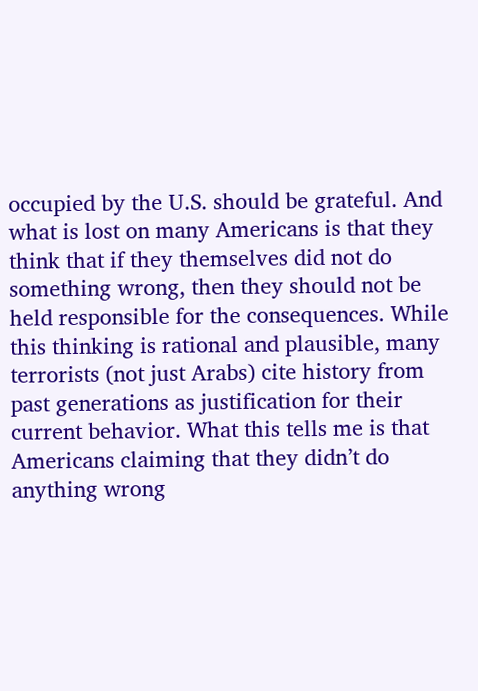occupied by the U.S. should be grateful. And what is lost on many Americans is that they think that if they themselves did not do something wrong, then they should not be held responsible for the consequences. While this thinking is rational and plausible, many terrorists (not just Arabs) cite history from past generations as justification for their current behavior. What this tells me is that Americans claiming that they didn’t do anything wrong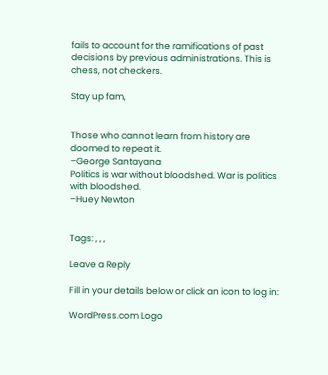fails to account for the ramifications of past decisions by previous administrations. This is chess, not checkers.

Stay up fam,


Those who cannot learn from history are doomed to repeat it.
–George Santayana
Politics is war without bloodshed. War is politics with bloodshed.
–Huey Newton


Tags: , , ,

Leave a Reply

Fill in your details below or click an icon to log in:

WordPress.com Logo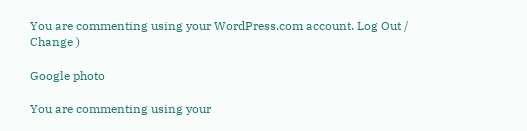You are commenting using your WordPress.com account. Log Out /  Change )

Google photo

You are commenting using your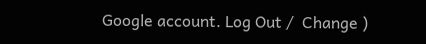Google account. Log Out /  Change )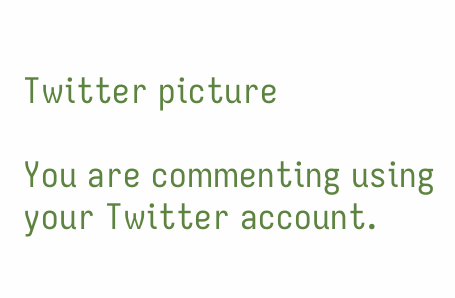Twitter picture

You are commenting using your Twitter account.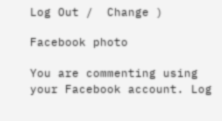Log Out /  Change )

Facebook photo

You are commenting using your Facebook account. Log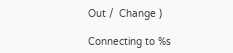Out /  Change )

Connecting to %s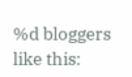%d bloggers like this: